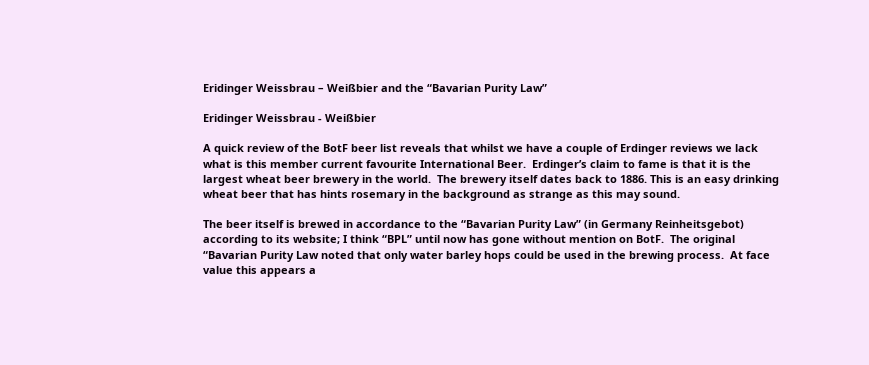Eridinger Weissbrau – Weißbier and the “Bavarian Purity Law”

Eridinger Weissbrau - Weißbier

A quick review of the BotF beer list reveals that whilst we have a couple of Erdinger reviews we lack what is this member current favourite International Beer.  Erdinger’s claim to fame is that it is the largest wheat beer brewery in the world.  The brewery itself dates back to 1886. This is an easy drinking wheat beer that has hints rosemary in the background as strange as this may sound.

The beer itself is brewed in accordance to the “Bavarian Purity Law” (in Germany Reinheitsgebot) according to its website; I think “BPL” until now has gone without mention on BotF.  The original “Bavarian Purity Law noted that only water barley hops could be used in the brewing process.  At face value this appears a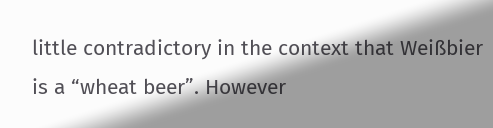little contradictory in the context that Weißbier is a “wheat beer”. However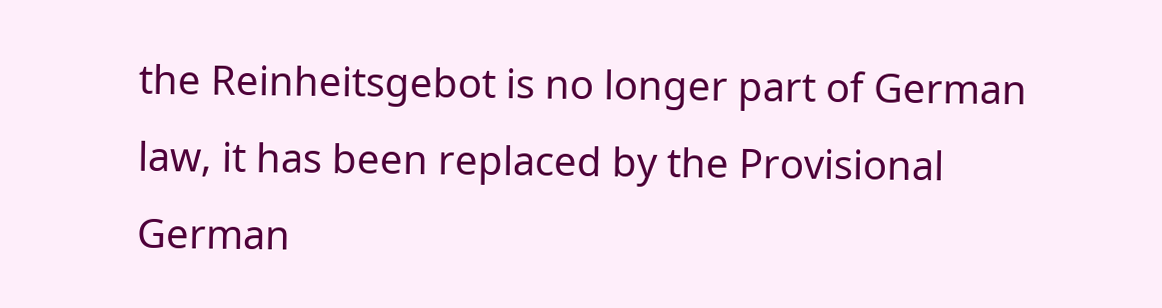the Reinheitsgebot is no longer part of German law, it has been replaced by the Provisional German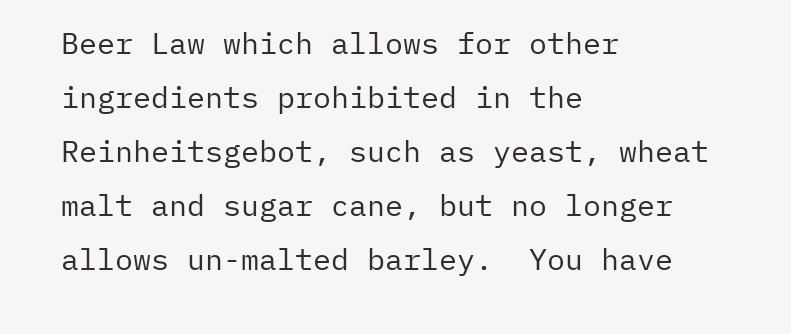Beer Law which allows for other ingredients prohibited in the Reinheitsgebot, such as yeast, wheat malt and sugar cane, but no longer allows un-malted barley.  You have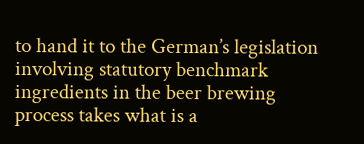to hand it to the German’s legislation involving statutory benchmark ingredients in the beer brewing process takes what is a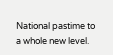National pastime to a whole new level.